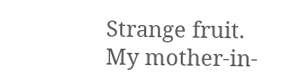Strange fruit. My mother-in-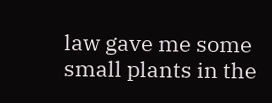law gave me some small plants in the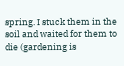spring. I stuck them in the soil and waited for them to die (gardening is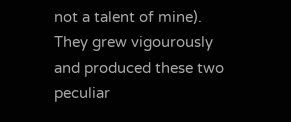not a talent of mine). They grew vigourously and produced these two peculiar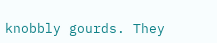knobbly gourds. They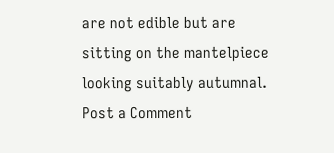are not edible but are sitting on the mantelpiece looking suitably autumnal.
Post a Comment